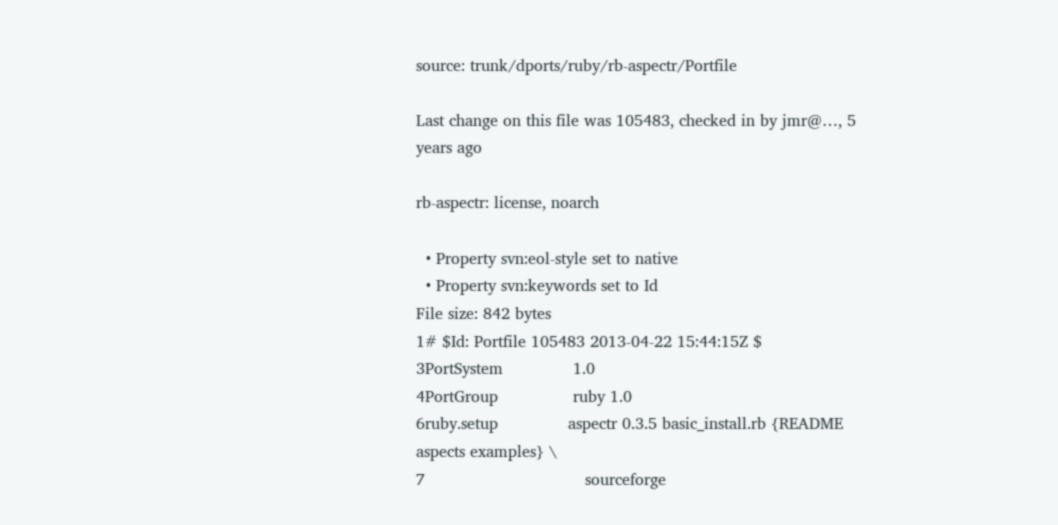source: trunk/dports/ruby/rb-aspectr/Portfile

Last change on this file was 105483, checked in by jmr@…, 5 years ago

rb-aspectr: license, noarch

  • Property svn:eol-style set to native
  • Property svn:keywords set to Id
File size: 842 bytes
1# $Id: Portfile 105483 2013-04-22 15:44:15Z $
3PortSystem              1.0
4PortGroup               ruby 1.0
6ruby.setup              aspectr 0.3.5 basic_install.rb {README aspects examples} \
7                                sourceforge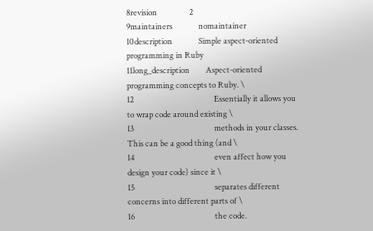8revision                2
9maintainers             nomaintainer
10description             Simple aspect-oriented programming in Ruby
11long_description        Aspect-oriented programming concepts to Ruby. \
12                                        Essentially it allows you to wrap code around existing \
13                                        methods in your classes. This can be a good thing (and \
14                                        even affect how you design your code) since it \
15                                        separates different concerns into different parts of \
16                                        the code.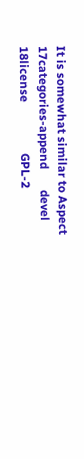It is somewhat similar to Aspect
17categories-append       devel
18license                 GPL-2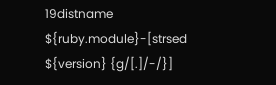19distname                ${ruby.module}-[strsed ${version} {g/[.]/-/}]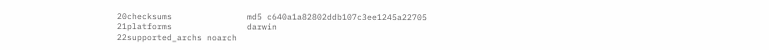20checksums               md5 c640a1a82802ddb107c3ee1245a22705
21platforms               darwin
22supported_archs noarch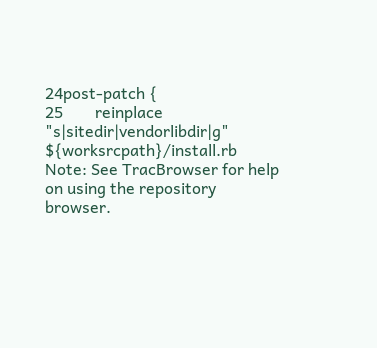24post-patch {
25        reinplace "s|sitedir|vendorlibdir|g" ${worksrcpath}/install.rb
Note: See TracBrowser for help on using the repository browser.